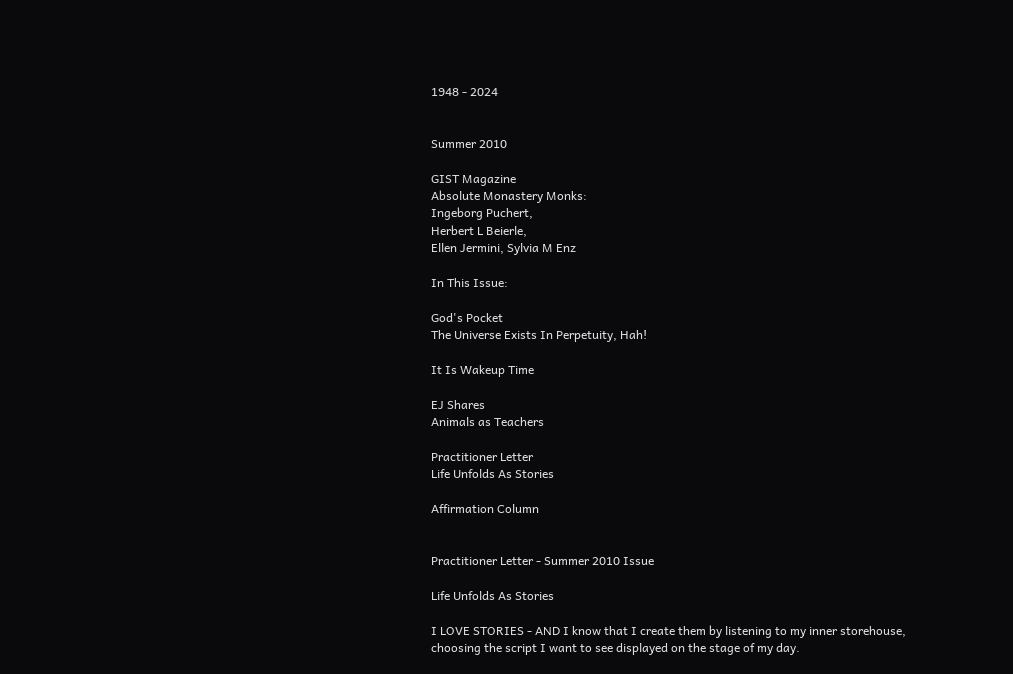1948 - 2024


Summer 2010

GIST Magazine
Absolute Monastery Monks:
Ingeborg Puchert,
Herbert L Beierle,
Ellen Jermini, Sylvia M Enz

In This Issue:

God's Pocket
The Universe Exists In Perpetuity, Hah!

It Is Wakeup Time

EJ Shares
Animals as Teachers

Practitioner Letter
Life Unfolds As Stories

Affirmation Column


Practitioner Letter - Summer 2010 Issue

Life Unfolds As Stories

I LOVE STORIES - AND I know that I create them by listening to my inner storehouse, choosing the script I want to see displayed on the stage of my day.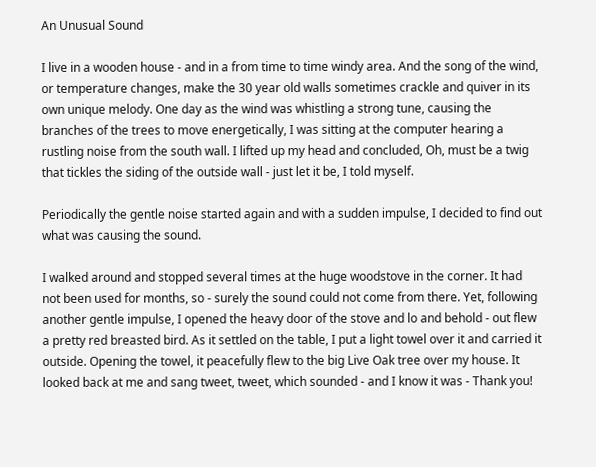An Unusual Sound

I live in a wooden house - and in a from time to time windy area. And the song of the wind, or temperature changes, make the 30 year old walls sometimes crackle and quiver in its own unique melody. One day as the wind was whistling a strong tune, causing the branches of the trees to move energetically, I was sitting at the computer hearing a rustling noise from the south wall. I lifted up my head and concluded, Oh, must be a twig that tickles the siding of the outside wall - just let it be, I told myself.

Periodically the gentle noise started again and with a sudden impulse, I decided to find out what was causing the sound.

I walked around and stopped several times at the huge woodstove in the corner. It had not been used for months, so - surely the sound could not come from there. Yet, following another gentle impulse, I opened the heavy door of the stove and lo and behold - out flew a pretty red breasted bird. As it settled on the table, I put a light towel over it and carried it outside. Opening the towel, it peacefully flew to the big Live Oak tree over my house. It looked back at me and sang tweet, tweet, which sounded - and I know it was - Thank you!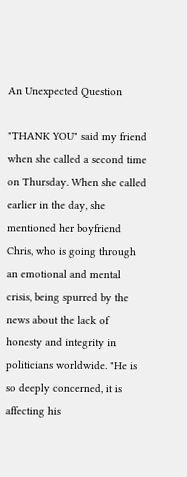An Unexpected Question

"THANK YOU" said my friend when she called a second time on Thursday. When she called earlier in the day, she mentioned her boyfriend Chris, who is going through an emotional and mental crisis, being spurred by the news about the lack of honesty and integrity in politicians worldwide. "He is so deeply concerned, it is affecting his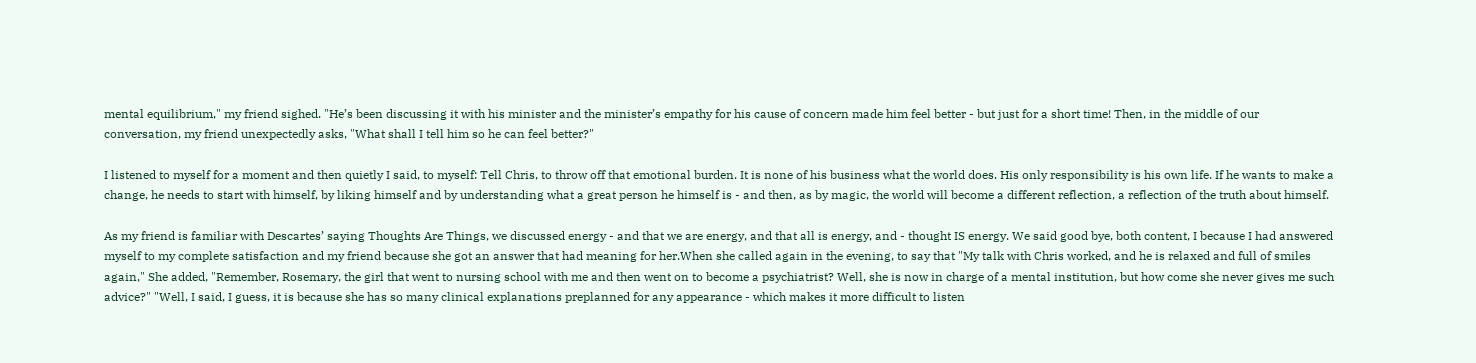mental equilibrium," my friend sighed. "He’s been discussing it with his minister and the minister’s empathy for his cause of concern made him feel better - but just for a short time! Then, in the middle of our conversation, my friend unexpectedly asks, "What shall I tell him so he can feel better?"

I listened to myself for a moment and then quietly I said, to myself: Tell Chris, to throw off that emotional burden. It is none of his business what the world does. His only responsibility is his own life. If he wants to make a change, he needs to start with himself, by liking himself and by understanding what a great person he himself is - and then, as by magic, the world will become a different reflection, a reflection of the truth about himself.

As my friend is familiar with Descartes’ saying Thoughts Are Things, we discussed energy - and that we are energy, and that all is energy, and - thought IS energy. We said good bye, both content, I because I had answered myself to my complete satisfaction and my friend because she got an answer that had meaning for her.When she called again in the evening, to say that "My talk with Chris worked, and he is relaxed and full of smiles again," She added, "Remember, Rosemary, the girl that went to nursing school with me and then went on to become a psychiatrist? Well, she is now in charge of a mental institution, but how come she never gives me such advice?" "Well, I said, I guess, it is because she has so many clinical explanations preplanned for any appearance - which makes it more difficult to listen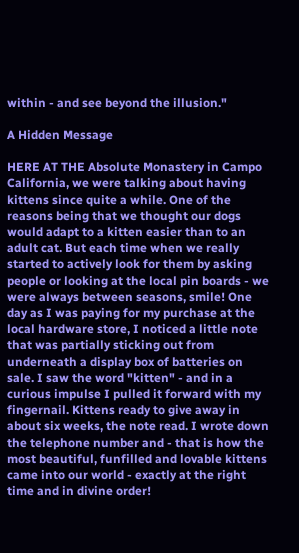within - and see beyond the illusion."

A Hidden Message

HERE AT THE Absolute Monastery in Campo California, we were talking about having kittens since quite a while. One of the reasons being that we thought our dogs would adapt to a kitten easier than to an adult cat. But each time when we really started to actively look for them by asking people or looking at the local pin boards - we were always between seasons, smile! One day as I was paying for my purchase at the local hardware store, I noticed a little note that was partially sticking out from underneath a display box of batteries on sale. I saw the word "kitten" - and in a curious impulse I pulled it forward with my fingernail. Kittens ready to give away in about six weeks, the note read. I wrote down the telephone number and - that is how the most beautiful, funfilled and lovable kittens came into our world - exactly at the right time and in divine order!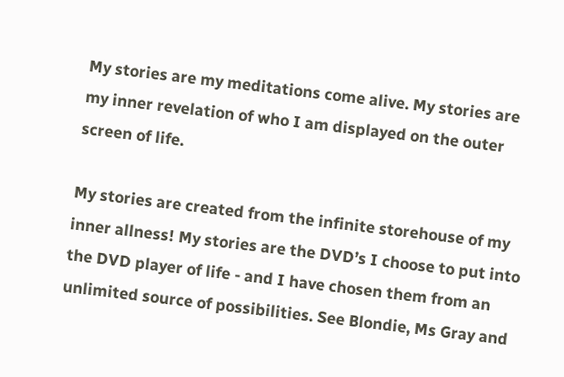My stories are my meditations come alive. My stories are my inner revelation of who I am displayed on the outer screen of life.

My stories are created from the infinite storehouse of my inner allness! My stories are the DVD’s I choose to put into the DVD player of life - and I have chosen them from an unlimited source of possibilities. See Blondie, Ms Gray and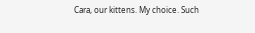Cara, our kittens. My choice. Such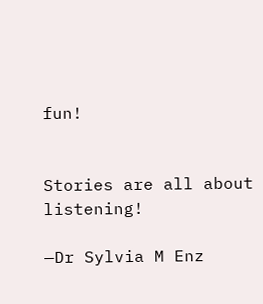fun!


Stories are all about listening!

—Dr Sylvia M Enz